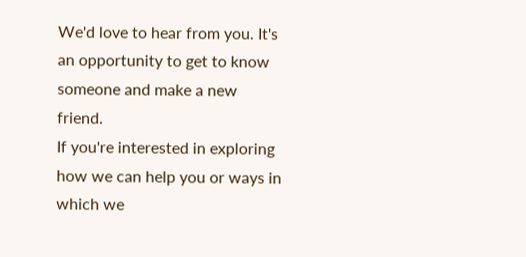We'd love to hear from you. It's an opportunity to get to know someone and make a new friend.
If you're interested in exploring how we can help you or ways in which we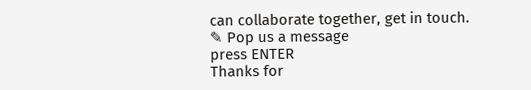can collaborate together, get in touch.
✎ Pop us a message
press ENTER
Thanks for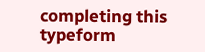completing this typeform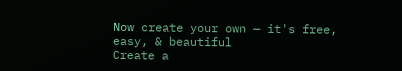Now create your own — it's free, easy, & beautiful
Create a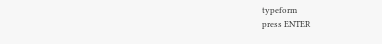typeform
press ENTER